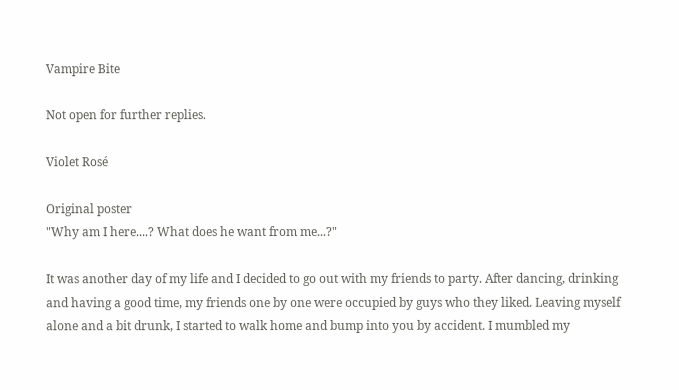Vampire Bite

Not open for further replies.

Violet Rosé

Original poster
"Why am I here....? What does he want from me...?"

It was another day of my life and I decided to go out with my friends to party. After dancing, drinking and having a good time, my friends one by one were occupied by guys who they liked. Leaving myself alone and a bit drunk, I started to walk home and bump into you by accident. I mumbled my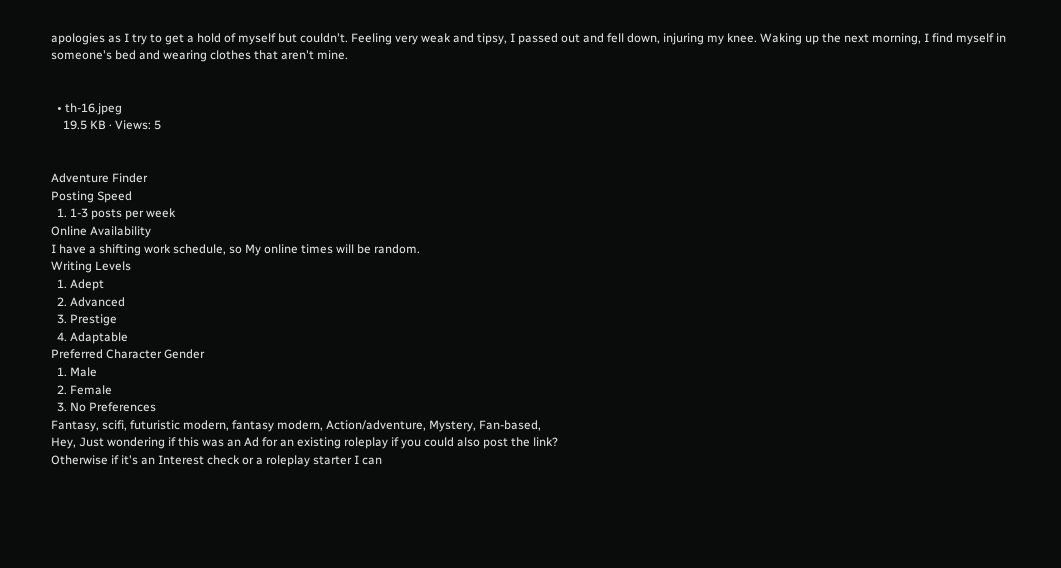apologies as I try to get a hold of myself but couldn't. Feeling very weak and tipsy, I passed out and fell down, injuring my knee. Waking up the next morning, I find myself in someone's bed and wearing clothes that aren't mine.


  • th-16.jpeg
    19.5 KB · Views: 5


Adventure Finder
Posting Speed
  1. 1-3 posts per week
Online Availability
I have a shifting work schedule, so My online times will be random.
Writing Levels
  1. Adept
  2. Advanced
  3. Prestige
  4. Adaptable
Preferred Character Gender
  1. Male
  2. Female
  3. No Preferences
Fantasy, scifi, futuristic modern, fantasy modern, Action/adventure, Mystery, Fan-based,
Hey, Just wondering if this was an Ad for an existing roleplay if you could also post the link?
Otherwise if it's an Interest check or a roleplay starter I can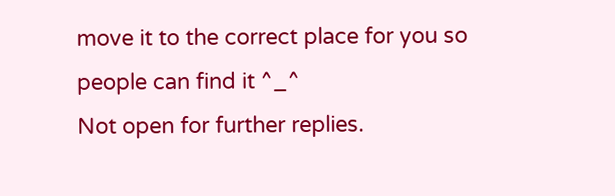move it to the correct place for you so people can find it ^_^
Not open for further replies.